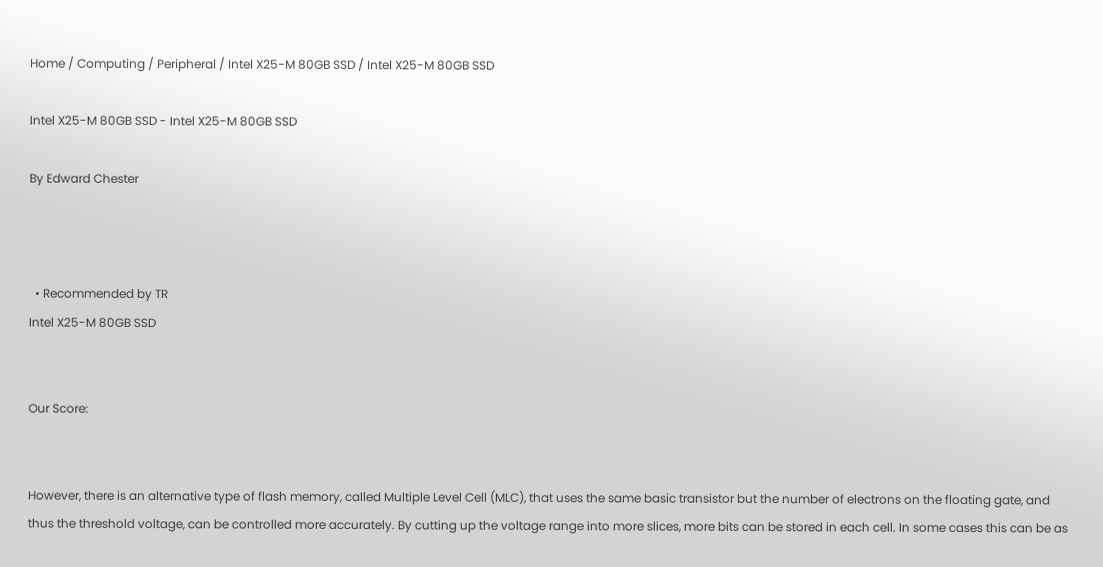Home / Computing / Peripheral / Intel X25-M 80GB SSD / Intel X25-M 80GB SSD

Intel X25-M 80GB SSD - Intel X25-M 80GB SSD

By Edward Chester



  • Recommended by TR
Intel X25-M 80GB SSD


Our Score:


However, there is an alternative type of flash memory, called Multiple Level Cell (MLC), that uses the same basic transistor but the number of electrons on the floating gate, and thus the threshold voltage, can be controlled more accurately. By cutting up the voltage range into more slices, more bits can be stored in each cell. In some cases this can be as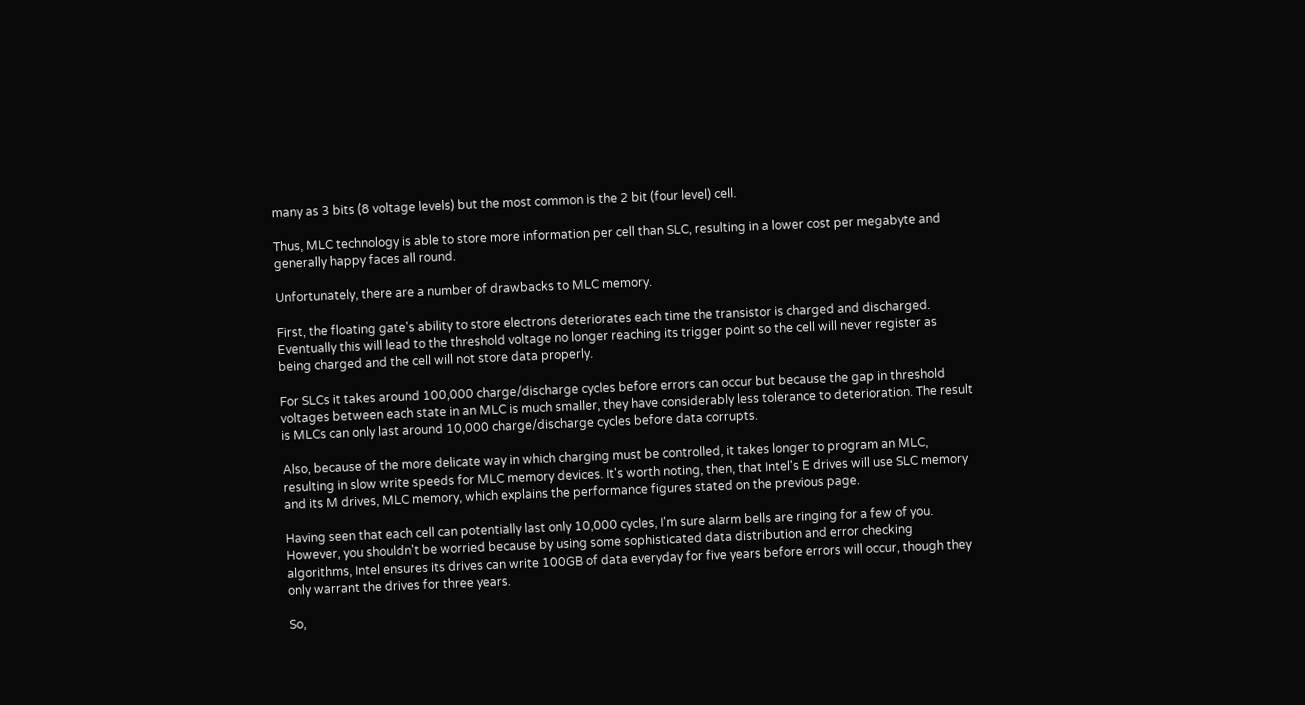many as 3 bits (8 voltage levels) but the most common is the 2 bit (four level) cell.

Thus, MLC technology is able to store more information per cell than SLC, resulting in a lower cost per megabyte and generally happy faces all round.

Unfortunately, there are a number of drawbacks to MLC memory.

First, the floating gate's ability to store electrons deteriorates each time the transistor is charged and discharged. Eventually this will lead to the threshold voltage no longer reaching its trigger point so the cell will never register as being charged and the cell will not store data properly.

For SLCs it takes around 100,000 charge/discharge cycles before errors can occur but because the gap in threshold voltages between each state in an MLC is much smaller, they have considerably less tolerance to deterioration. The result is MLCs can only last around 10,000 charge/discharge cycles before data corrupts.

Also, because of the more delicate way in which charging must be controlled, it takes longer to program an MLC, resulting in slow write speeds for MLC memory devices. It's worth noting, then, that Intel's E drives will use SLC memory and its M drives, MLC memory, which explains the performance figures stated on the previous page.

Having seen that each cell can potentially last only 10,000 cycles, I'm sure alarm bells are ringing for a few of you. However, you shouldn't be worried because by using some sophisticated data distribution and error checking algorithms, Intel ensures its drives can write 100GB of data everyday for five years before errors will occur, though they only warrant the drives for three years.

So,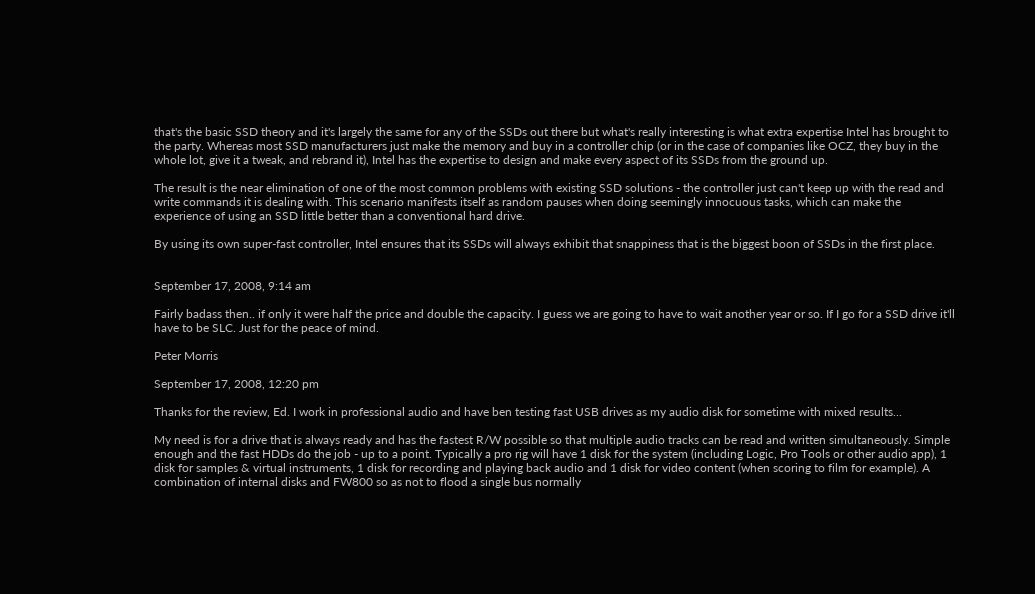that's the basic SSD theory and it's largely the same for any of the SSDs out there but what's really interesting is what extra expertise Intel has brought to the party. Whereas most SSD manufacturers just make the memory and buy in a controller chip (or in the case of companies like OCZ, they buy in the whole lot, give it a tweak, and rebrand it), Intel has the expertise to design and make every aspect of its SSDs from the ground up.

The result is the near elimination of one of the most common problems with existing SSD solutions - the controller just can't keep up with the read and write commands it is dealing with. This scenario manifests itself as random pauses when doing seemingly innocuous tasks, which can make the experience of using an SSD little better than a conventional hard drive.

By using its own super-fast controller, Intel ensures that its SSDs will always exhibit that snappiness that is the biggest boon of SSDs in the first place.


September 17, 2008, 9:14 am

Fairly badass then.. if only it were half the price and double the capacity. I guess we are going to have to wait another year or so. If I go for a SSD drive it'll have to be SLC. Just for the peace of mind.

Peter Morris

September 17, 2008, 12:20 pm

Thanks for the review, Ed. I work in professional audio and have ben testing fast USB drives as my audio disk for sometime with mixed results...

My need is for a drive that is always ready and has the fastest R/W possible so that multiple audio tracks can be read and written simultaneously. Simple enough and the fast HDDs do the job - up to a point. Typically a pro rig will have 1 disk for the system (including Logic, Pro Tools or other audio app), 1 disk for samples & virtual instruments, 1 disk for recording and playing back audio and 1 disk for video content (when scoring to film for example). A combination of internal disks and FW800 so as not to flood a single bus normally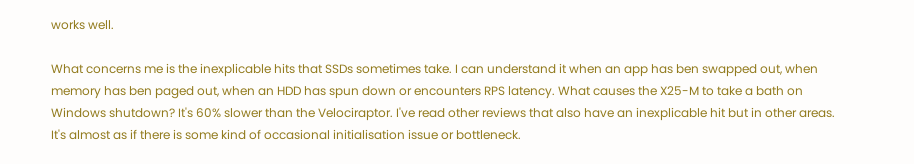works well.

What concerns me is the inexplicable hits that SSDs sometimes take. I can understand it when an app has ben swapped out, when memory has ben paged out, when an HDD has spun down or encounters RPS latency. What causes the X25-M to take a bath on Windows shutdown? It's 60% slower than the Velociraptor. I've read other reviews that also have an inexplicable hit but in other areas. It's almost as if there is some kind of occasional initialisation issue or bottleneck.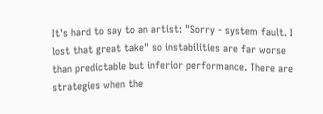It's hard to say to an artist: "Sorry - system fault. I lost that great take" so instabilities are far worse than predictable but inferior performance. There are strategies when the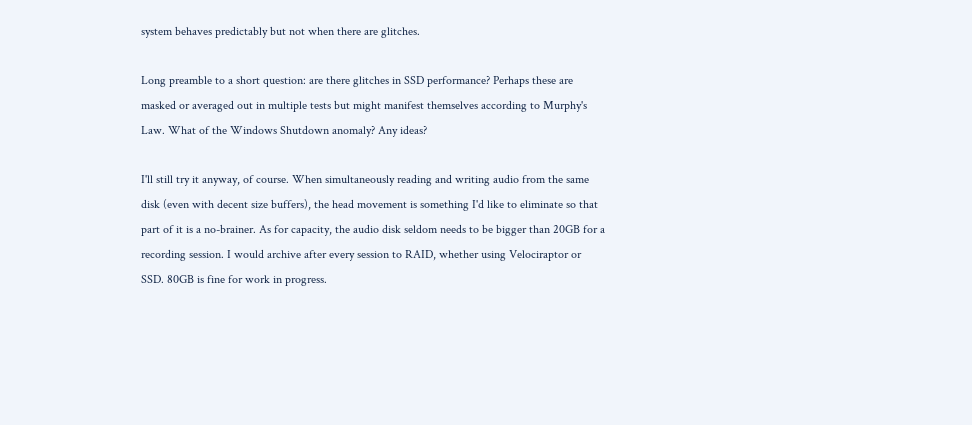system behaves predictably but not when there are glitches.

Long preamble to a short question: are there glitches in SSD performance? Perhaps these are masked or averaged out in multiple tests but might manifest themselves according to Murphy's Law. What of the Windows Shutdown anomaly? Any ideas?

I'll still try it anyway, of course. When simultaneously reading and writing audio from the same disk (even with decent size buffers), the head movement is something I'd like to eliminate so that part of it is a no-brainer. As for capacity, the audio disk seldom needs to be bigger than 20GB for a recording session. I would archive after every session to RAID, whether using Velociraptor or SSD. 80GB is fine for work in progress.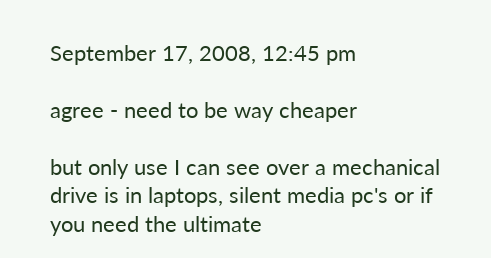September 17, 2008, 12:45 pm

agree - need to be way cheaper

but only use I can see over a mechanical drive is in laptops, silent media pc's or if you need the ultimate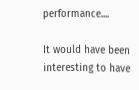performance....

It would have been interesting to have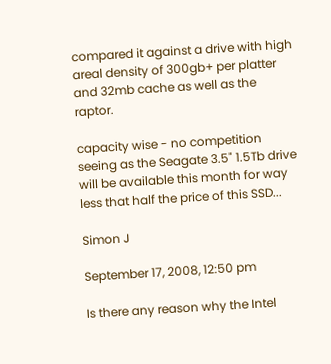compared it against a drive with high areal density of 300gb+ per platter and 32mb cache as well as the raptor.

capacity wise - no competition seeing as the Seagate 3.5" 1.5Tb drive will be available this month for way less that half the price of this SSD...

Simon J

September 17, 2008, 12:50 pm

Is there any reason why the Intel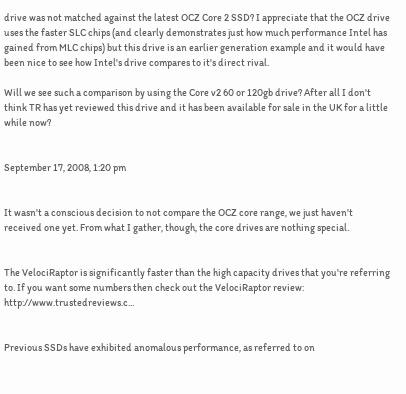drive was not matched against the latest OCZ Core 2 SSD? I appreciate that the OCZ drive uses the faster SLC chips (and clearly demonstrates just how much performance Intel has gained from MLC chips) but this drive is an earlier generation example and it would have been nice to see how Intel's drive compares to it's direct rival.

Will we see such a comparison by using the Core v2 60 or 120gb drive? After all I don't think TR has yet reviewed this drive and it has been available for sale in the UK for a little while now?


September 17, 2008, 1:20 pm


It wasn't a conscious decision to not compare the OCZ core range, we just haven't received one yet. From what I gather, though, the core drives are nothing special.


The VelociRaptor is significantly faster than the high capacity drives that you're referring to. If you want some numbers then check out the VelociRaptor review: http://www.trustedreviews.c...


Previous SSDs have exhibited anomalous performance, as referred to on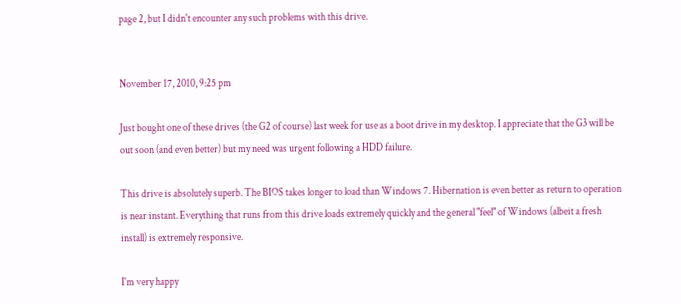page 2, but I didn't encounter any such problems with this drive.


November 17, 2010, 9:25 pm

Just bought one of these drives (the G2 of course) last week for use as a boot drive in my desktop. I appreciate that the G3 will be out soon (and even better) but my need was urgent following a HDD failure.

This drive is absolutely superb. The BIOS takes longer to load than Windows 7. Hibernation is even better as return to operation is near instant. Everything that runs from this drive loads extremely quickly and the general "feel" of Windows (albeit a fresh install) is extremely responsive.

I'm very happy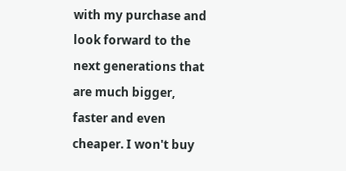with my purchase and look forward to the next generations that are much bigger, faster and even cheaper. I won't buy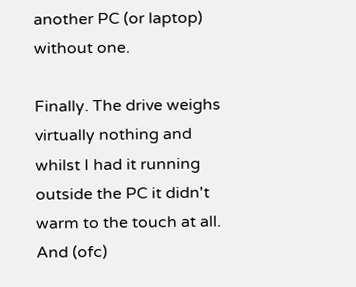another PC (or laptop) without one.

Finally. The drive weighs virtually nothing and whilst I had it running outside the PC it didn't warm to the touch at all. And (ofc)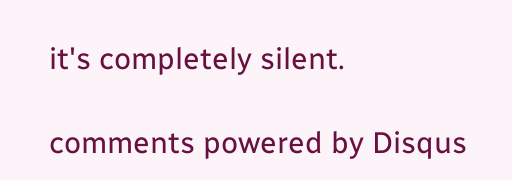it's completely silent.

comments powered by Disqus